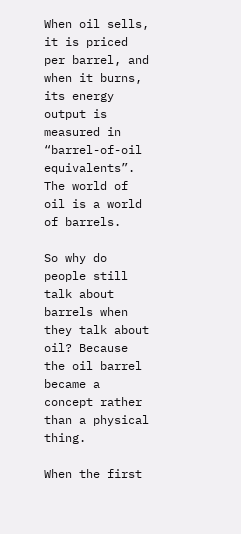When oil sells, it is priced per barrel, and when it burns, its energy output is measured in “barrel-of-oil equivalents”. The world of oil is a world of barrels.

So why do people still talk about barrels when they talk about oil? Because the oil barrel became a concept rather than a physical thing.

When the first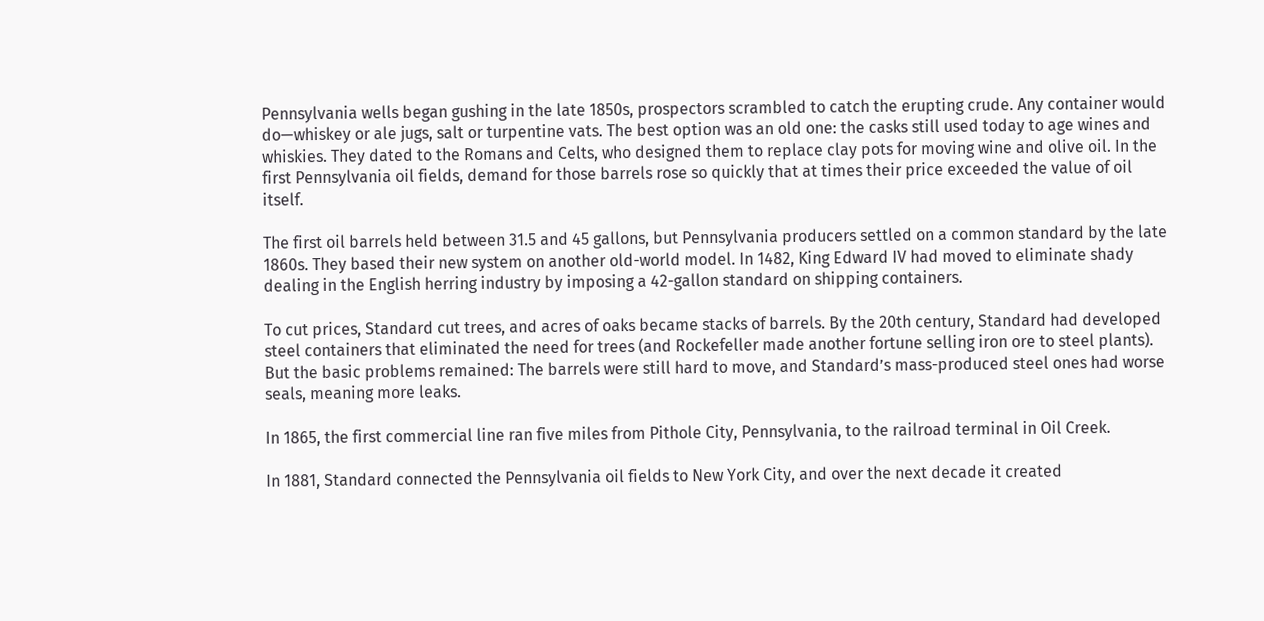Pennsylvania wells began gushing in the late 1850s, prospectors scrambled to catch the erupting crude. Any container would do—whiskey or ale jugs, salt or turpentine vats. The best option was an old one: the casks still used today to age wines and whiskies. They dated to the Romans and Celts, who designed them to replace clay pots for moving wine and olive oil. In the first Pennsylvania oil fields, demand for those barrels rose so quickly that at times their price exceeded the value of oil itself.

The first oil barrels held between 31.5 and 45 gallons, but Pennsylvania producers settled on a common standard by the late 1860s. They based their new system on another old-world model. In 1482, King Edward IV had moved to eliminate shady dealing in the English herring industry by imposing a 42-gallon standard on shipping containers.

To cut prices, Standard cut trees, and acres of oaks became stacks of barrels. By the 20th century, Standard had developed steel containers that eliminated the need for trees (and Rockefeller made another fortune selling iron ore to steel plants). But the basic problems remained: The barrels were still hard to move, and Standard’s mass-produced steel ones had worse seals, meaning more leaks.

In 1865, the first commercial line ran five miles from Pithole City, Pennsylvania, to the railroad terminal in Oil Creek.

In 1881, Standard connected the Pennsylvania oil fields to New York City, and over the next decade it created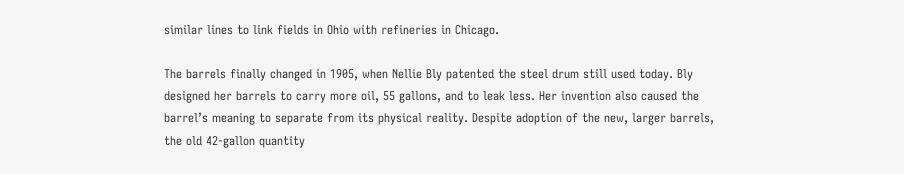similar lines to link fields in Ohio with refineries in Chicago.

The barrels finally changed in 1905, when Nellie Bly patented the steel drum still used today. Bly designed her barrels to carry more oil, 55 gallons, and to leak less. Her invention also caused the barrel’s meaning to separate from its physical reality. Despite adoption of the new, larger barrels, the old 42-gallon quantity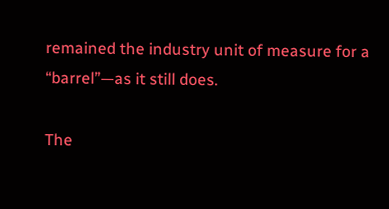remained the industry unit of measure for a “barrel”—as it still does.

The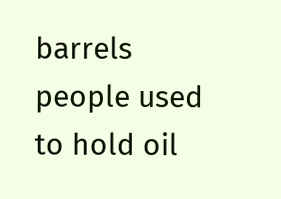barrels people used to hold oil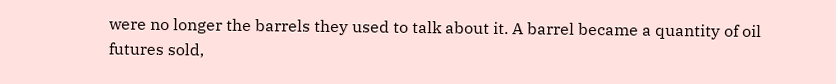were no longer the barrels they used to talk about it. A barrel became a quantity of oil futures sold,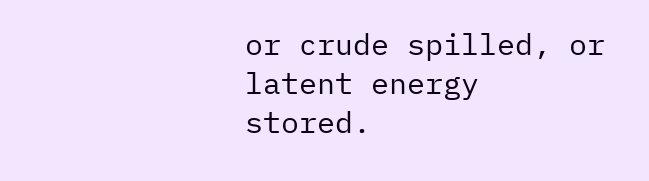or crude spilled, or latent energy stored.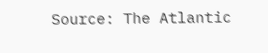Source: The Atlantic